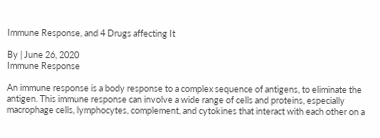Immune Response, and 4 Drugs affecting It

By | June 26, 2020
Immune Response

An immune response is a body response to a complex sequence of antigens, to eliminate the antigen. This immune response can involve a wide range of cells and proteins, especially macrophage cells, lymphocytes, complement, and cytokines that interact with each other on a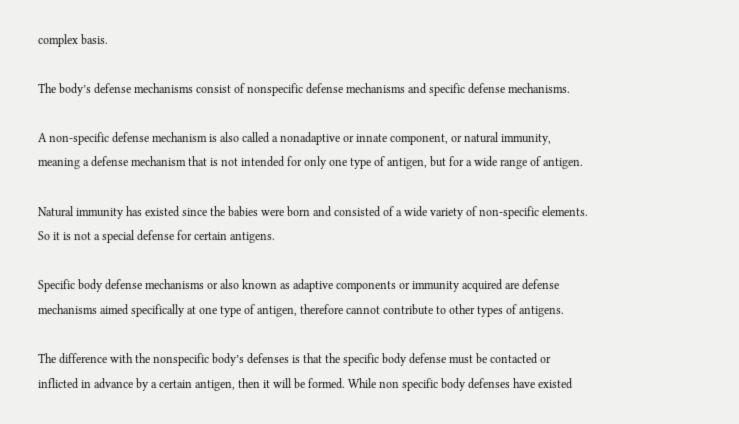complex basis.

The body’s defense mechanisms consist of nonspecific defense mechanisms and specific defense mechanisms.

A non-specific defense mechanism is also called a nonadaptive or innate component, or natural immunity, meaning a defense mechanism that is not intended for only one type of antigen, but for a wide range of antigen.

Natural immunity has existed since the babies were born and consisted of a wide variety of non-specific elements. So it is not a special defense for certain antigens.

Specific body defense mechanisms or also known as adaptive components or immunity acquired are defense mechanisms aimed specifically at one type of antigen, therefore cannot contribute to other types of antigens.

The difference with the nonspecific body’s defenses is that the specific body defense must be contacted or inflicted in advance by a certain antigen, then it will be formed. While non specific body defenses have existed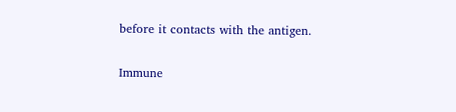before it contacts with the antigen.

Immune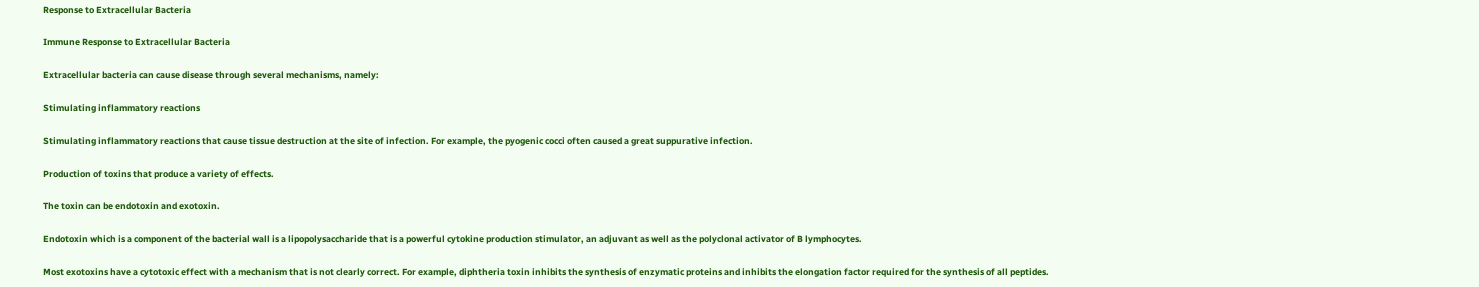Response to Extracellular Bacteria

Immune Response to Extracellular Bacteria

Extracellular bacteria can cause disease through several mechanisms, namely:

Stimulating inflammatory reactions

Stimulating inflammatory reactions that cause tissue destruction at the site of infection. For example, the pyogenic cocci often caused a great suppurative infection.

Production of toxins that produce a variety of effects.

The toxin can be endotoxin and exotoxin.

Endotoxin which is a component of the bacterial wall is a lipopolysaccharide that is a powerful cytokine production stimulator, an adjuvant as well as the polyclonal activator of B lymphocytes.

Most exotoxins have a cytotoxic effect with a mechanism that is not clearly correct. For example, diphtheria toxin inhibits the synthesis of enzymatic proteins and inhibits the elongation factor required for the synthesis of all peptides.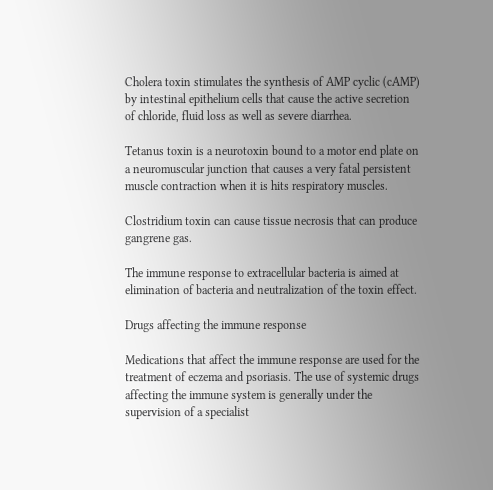Cholera toxin stimulates the synthesis of AMP cyclic (cAMP) by intestinal epithelium cells that cause the active secretion of chloride, fluid loss as well as severe diarrhea.

Tetanus toxin is a neurotoxin bound to a motor end plate on a neuromuscular junction that causes a very fatal persistent muscle contraction when it is hits respiratory muscles.

Clostridium toxin can cause tissue necrosis that can produce gangrene gas.

The immune response to extracellular bacteria is aimed at elimination of bacteria and neutralization of the toxin effect.

Drugs affecting the immune response

Medications that affect the immune response are used for the treatment of eczema and psoriasis. The use of systemic drugs affecting the immune system is generally under the supervision of a specialist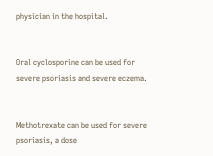physician in the hospital.


Oral cyclosporine can be used for severe psoriasis and severe eczema.


Methotrexate can be used for severe psoriasis, a dose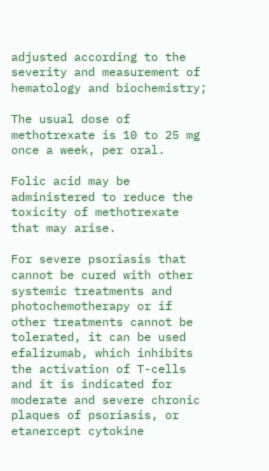adjusted according to the severity and measurement of hematology and biochemistry;

The usual dose of methotrexate is 10 to 25 mg once a week, per oral.

Folic acid may be administered to reduce the toxicity of methotrexate that may arise.

For severe psoriasis that cannot be cured with other systemic treatments and photochemotherapy or if other treatments cannot be tolerated, it can be used efalizumab, which inhibits the activation of T-cells and it is indicated for moderate and severe chronic plaques of psoriasis, or etanercept cytokine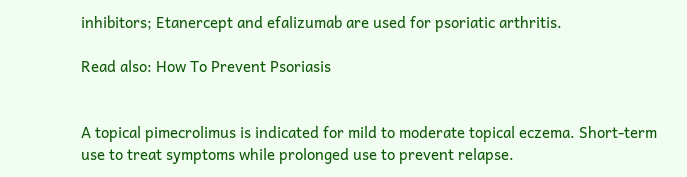inhibitors; Etanercept and efalizumab are used for psoriatic arthritis.

Read also: How To Prevent Psoriasis


A topical pimecrolimus is indicated for mild to moderate topical eczema. Short-term use to treat symptoms while prolonged use to prevent relapse.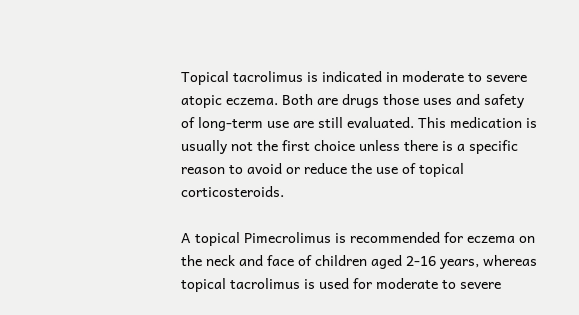Topical tacrolimus is indicated in moderate to severe atopic eczema. Both are drugs those uses and safety of long-term use are still evaluated. This medication is usually not the first choice unless there is a specific reason to avoid or reduce the use of topical corticosteroids.

A topical Pimecrolimus is recommended for eczema on the neck and face of children aged 2-16 years, whereas topical tacrolimus is used for moderate to severe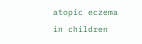atopic eczema in children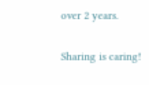over 2 years.

Sharing is caring!